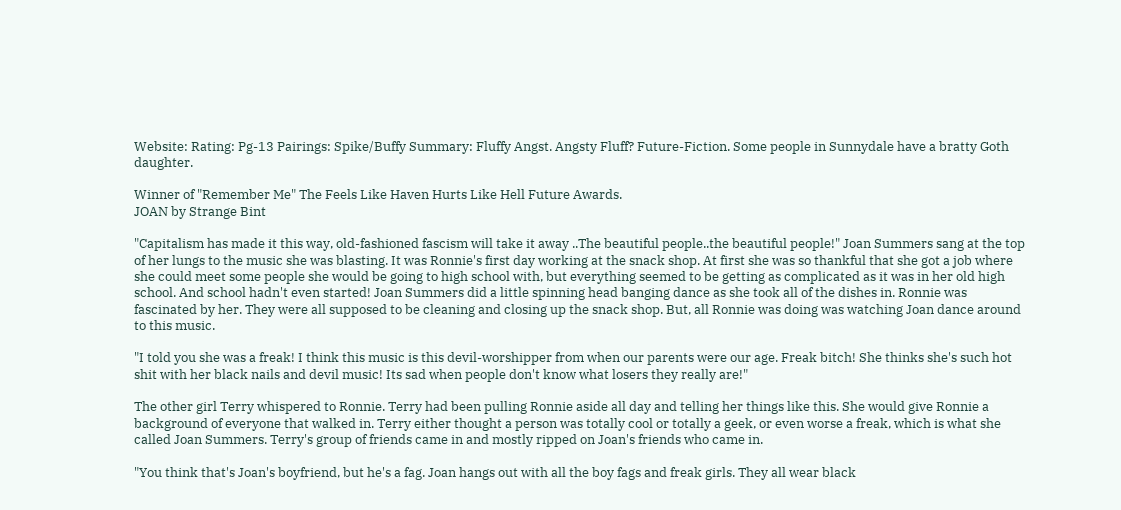Website: Rating: Pg-13 Pairings: Spike/Buffy Summary: Fluffy Angst. Angsty Fluff? Future-Fiction. Some people in Sunnydale have a bratty Goth daughter.

Winner of "Remember Me" The Feels Like Haven Hurts Like Hell Future Awards.
JOAN by Strange Bint

"Capitalism has made it this way, old-fashioned fascism will take it away ..The beautiful people..the beautiful people!" Joan Summers sang at the top of her lungs to the music she was blasting. It was Ronnie's first day working at the snack shop. At first she was so thankful that she got a job where she could meet some people she would be going to high school with, but everything seemed to be getting as complicated as it was in her old high school. And school hadn't even started! Joan Summers did a little spinning head banging dance as she took all of the dishes in. Ronnie was fascinated by her. They were all supposed to be cleaning and closing up the snack shop. But, all Ronnie was doing was watching Joan dance around to this music.

"I told you she was a freak! I think this music is this devil-worshipper from when our parents were our age. Freak bitch! She thinks she's such hot shit with her black nails and devil music! Its sad when people don't know what losers they really are!"

The other girl Terry whispered to Ronnie. Terry had been pulling Ronnie aside all day and telling her things like this. She would give Ronnie a background of everyone that walked in. Terry either thought a person was totally cool or totally a geek, or even worse a freak, which is what she called Joan Summers. Terry's group of friends came in and mostly ripped on Joan's friends who came in.

"You think that's Joan's boyfriend, but he's a fag. Joan hangs out with all the boy fags and freak girls. They all wear black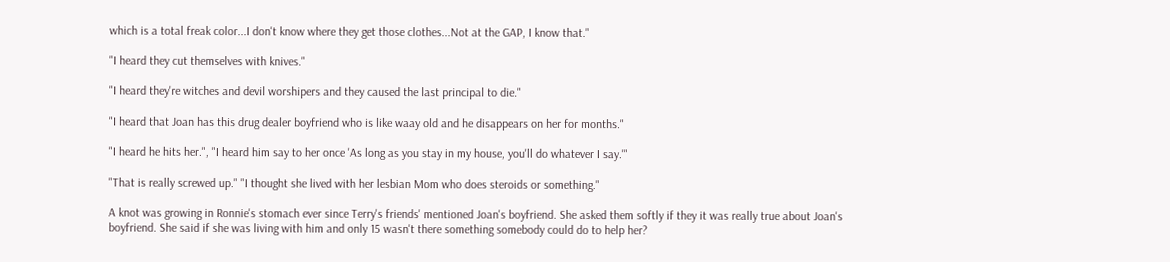which is a total freak color...I don't know where they get those clothes...Not at the GAP, I know that."

"I heard they cut themselves with knives."

"I heard they're witches and devil worshipers and they caused the last principal to die."

"I heard that Joan has this drug dealer boyfriend who is like waay old and he disappears on her for months."

"I heard he hits her.", "I heard him say to her once 'As long as you stay in my house, you'll do whatever I say.'"

"That is really screwed up." "I thought she lived with her lesbian Mom who does steroids or something."

A knot was growing in Ronnie's stomach ever since Terry's friends' mentioned Joan's boyfriend. She asked them softly if they it was really true about Joan's boyfriend. She said if she was living with him and only 15 wasn't there something somebody could do to help her?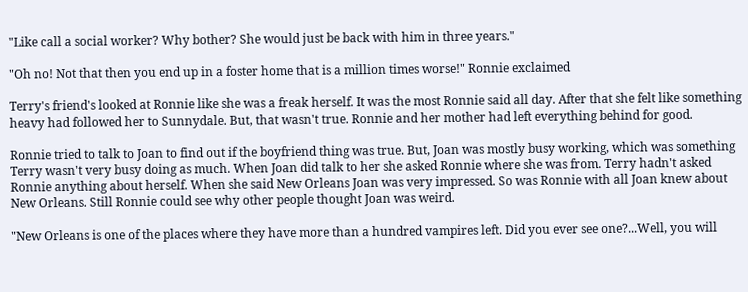"Like call a social worker? Why bother? She would just be back with him in three years."

"Oh no! Not that then you end up in a foster home that is a million times worse!" Ronnie exclaimed

Terry's friend's looked at Ronnie like she was a freak herself. It was the most Ronnie said all day. After that she felt like something heavy had followed her to Sunnydale. But, that wasn't true. Ronnie and her mother had left everything behind for good.

Ronnie tried to talk to Joan to find out if the boyfriend thing was true. But, Joan was mostly busy working, which was something Terry wasn't very busy doing as much. When Joan did talk to her she asked Ronnie where she was from. Terry hadn't asked Ronnie anything about herself. When she said New Orleans Joan was very impressed. So was Ronnie with all Joan knew about New Orleans. Still Ronnie could see why other people thought Joan was weird.

"New Orleans is one of the places where they have more than a hundred vampires left. Did you ever see one?...Well, you will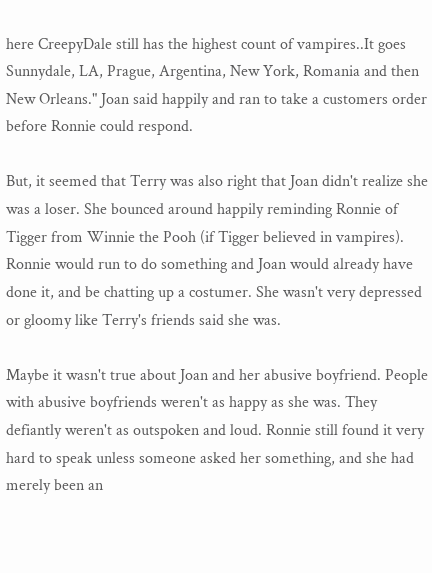here CreepyDale still has the highest count of vampires..It goes Sunnydale, LA, Prague, Argentina, New York, Romania and then New Orleans." Joan said happily and ran to take a customers order before Ronnie could respond.

But, it seemed that Terry was also right that Joan didn't realize she was a loser. She bounced around happily reminding Ronnie of Tigger from Winnie the Pooh (if Tigger believed in vampires). Ronnie would run to do something and Joan would already have done it, and be chatting up a costumer. She wasn't very depressed or gloomy like Terry's friends said she was.

Maybe it wasn't true about Joan and her abusive boyfriend. People with abusive boyfriends weren't as happy as she was. They defiantly weren't as outspoken and loud. Ronnie still found it very hard to speak unless someone asked her something, and she had merely been an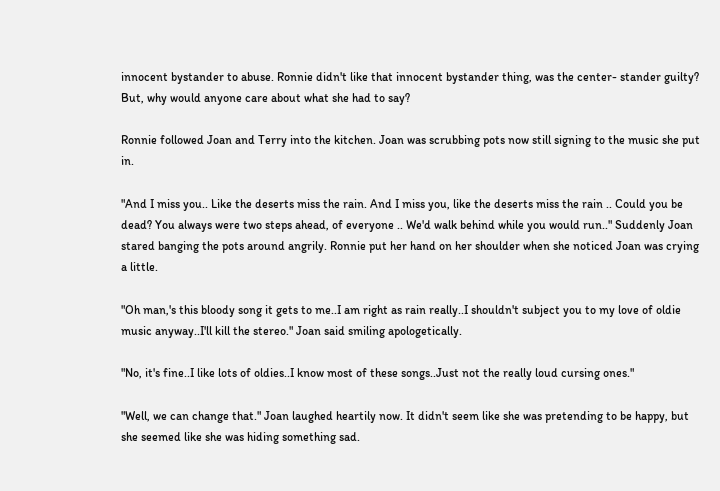innocent bystander to abuse. Ronnie didn't like that innocent bystander thing, was the center- stander guilty? But, why would anyone care about what she had to say?

Ronnie followed Joan and Terry into the kitchen. Joan was scrubbing pots now still signing to the music she put in.

"And I miss you.. Like the deserts miss the rain. And I miss you, like the deserts miss the rain .. Could you be dead? You always were two steps ahead, of everyone .. We'd walk behind while you would run.." Suddenly Joan stared banging the pots around angrily. Ronnie put her hand on her shoulder when she noticed Joan was crying a little.

"Oh man,'s this bloody song it gets to me..I am right as rain really..I shouldn't subject you to my love of oldie music anyway..I'll kill the stereo." Joan said smiling apologetically.

"No, it's fine..I like lots of oldies..I know most of these songs..Just not the really loud cursing ones."

"Well, we can change that." Joan laughed heartily now. It didn't seem like she was pretending to be happy, but she seemed like she was hiding something sad.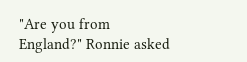"Are you from England?" Ronnie asked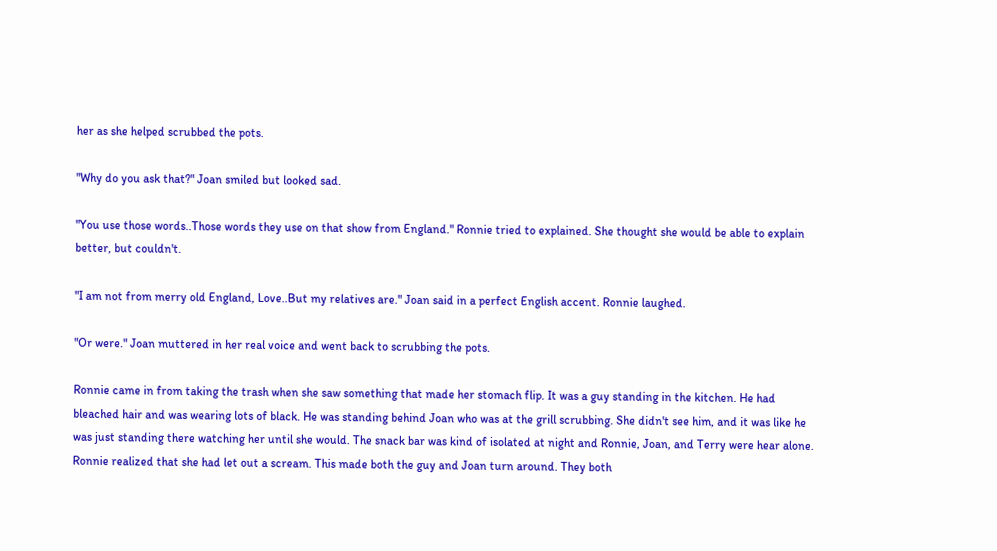her as she helped scrubbed the pots.

"Why do you ask that?" Joan smiled but looked sad.

"You use those words..Those words they use on that show from England." Ronnie tried to explained. She thought she would be able to explain better, but couldn't.

"I am not from merry old England, Love..But my relatives are." Joan said in a perfect English accent. Ronnie laughed.

"Or were." Joan muttered in her real voice and went back to scrubbing the pots.

Ronnie came in from taking the trash when she saw something that made her stomach flip. It was a guy standing in the kitchen. He had bleached hair and was wearing lots of black. He was standing behind Joan who was at the grill scrubbing. She didn't see him, and it was like he was just standing there watching her until she would. The snack bar was kind of isolated at night and Ronnie, Joan, and Terry were hear alone. Ronnie realized that she had let out a scream. This made both the guy and Joan turn around. They both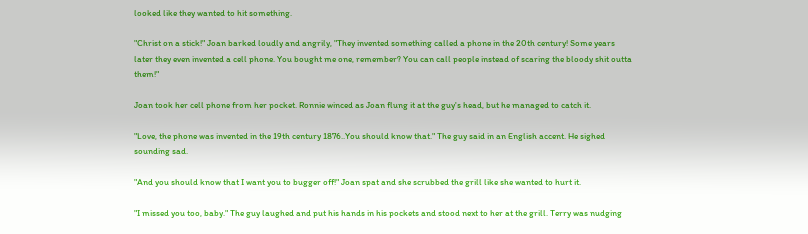looked like they wanted to hit something.

"Christ on a stick!" Joan barked loudly and angrily, "They invented something called a phone in the 20th century! Some years later they even invented a cell phone. You bought me one, remember? You can call people instead of scaring the bloody shit outta them!"

Joan took her cell phone from her pocket. Ronnie winced as Joan flung it at the guy's head, but he managed to catch it.

"Love, the phone was invented in the 19th century 1876..You should know that." The guy said in an English accent. He sighed sounding sad.

"And you should know that I want you to bugger off!" Joan spat and she scrubbed the grill like she wanted to hurt it.

"I missed you too, baby." The guy laughed and put his hands in his pockets and stood next to her at the grill. Terry was nudging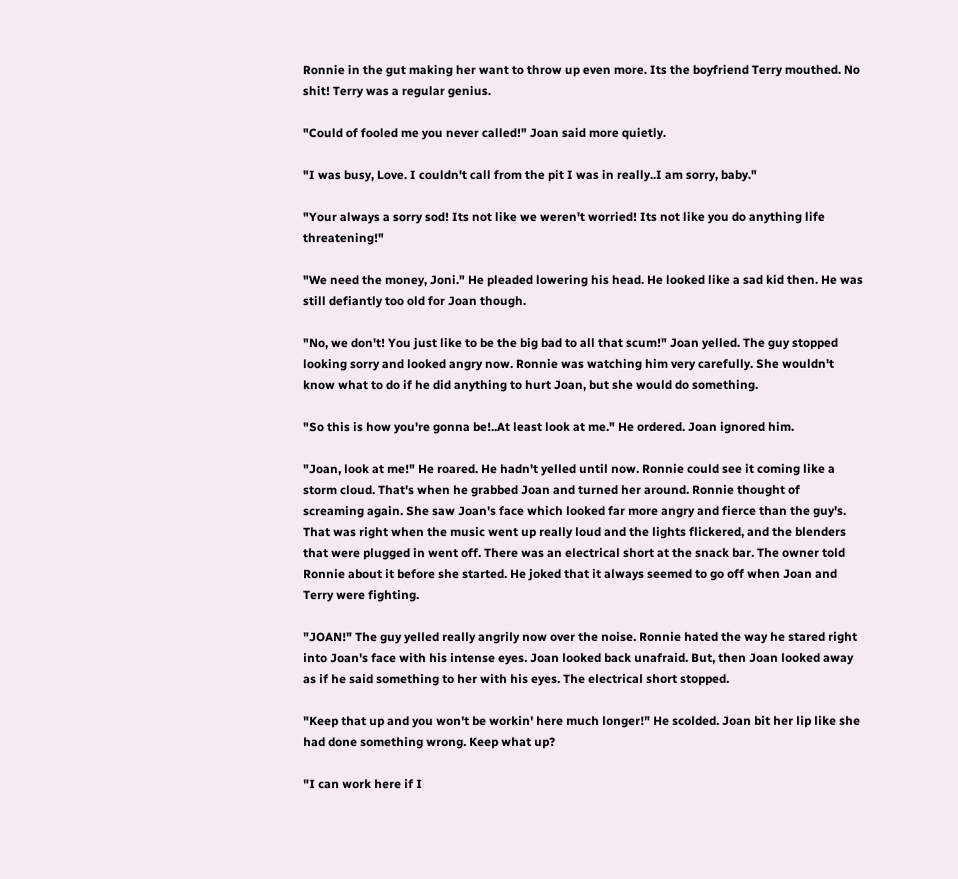Ronnie in the gut making her want to throw up even more. Its the boyfriend Terry mouthed. No shit! Terry was a regular genius.

"Could of fooled me you never called!" Joan said more quietly.

"I was busy, Love. I couldn't call from the pit I was in really..I am sorry, baby."

"Your always a sorry sod! Its not like we weren't worried! Its not like you do anything life threatening!"

"We need the money, Joni." He pleaded lowering his head. He looked like a sad kid then. He was still defiantly too old for Joan though.

"No, we don't! You just like to be the big bad to all that scum!" Joan yelled. The guy stopped looking sorry and looked angry now. Ronnie was watching him very carefully. She wouldn't know what to do if he did anything to hurt Joan, but she would do something.

"So this is how you're gonna be!..At least look at me." He ordered. Joan ignored him.

"Joan, look at me!" He roared. He hadn't yelled until now. Ronnie could see it coming like a storm cloud. That's when he grabbed Joan and turned her around. Ronnie thought of screaming again. She saw Joan's face which looked far more angry and fierce than the guy's. That was right when the music went up really loud and the lights flickered, and the blenders that were plugged in went off. There was an electrical short at the snack bar. The owner told Ronnie about it before she started. He joked that it always seemed to go off when Joan and Terry were fighting.

"JOAN!" The guy yelled really angrily now over the noise. Ronnie hated the way he stared right into Joan's face with his intense eyes. Joan looked back unafraid. But, then Joan looked away as if he said something to her with his eyes. The electrical short stopped.

"Keep that up and you won't be workin' here much longer!" He scolded. Joan bit her lip like she had done something wrong. Keep what up?

"I can work here if I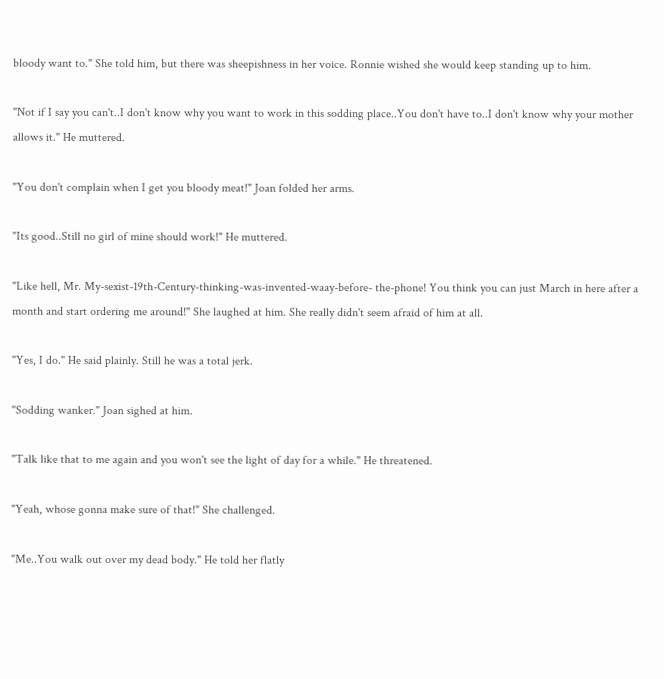bloody want to." She told him, but there was sheepishness in her voice. Ronnie wished she would keep standing up to him.

"Not if I say you can't..I don't know why you want to work in this sodding place..You don't have to..I don't know why your mother allows it." He muttered.

"You don't complain when I get you bloody meat!" Joan folded her arms.

"Its good..Still no girl of mine should work!" He muttered.

"Like hell, Mr. My-sexist-19th-Century-thinking-was-invented-waay-before- the-phone! You think you can just March in here after a month and start ordering me around!" She laughed at him. She really didn't seem afraid of him at all.

"Yes, I do." He said plainly. Still he was a total jerk.

"Sodding wanker." Joan sighed at him.

"Talk like that to me again and you won't see the light of day for a while." He threatened.

"Yeah, whose gonna make sure of that!" She challenged.

"Me..You walk out over my dead body." He told her flatly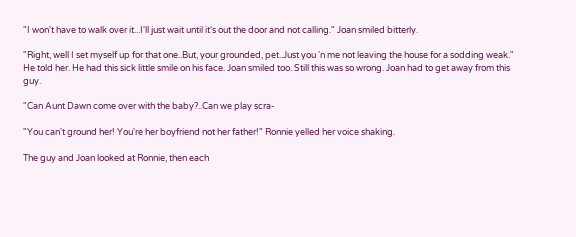"I won't have to walk over it...I'll just wait until it's out the door and not calling." Joan smiled bitterly.

"Right, well I set myself up for that one..But, your grounded, pet..Just you 'n me not leaving the house for a sodding weak." He told her. He had this sick little smile on his face. Joan smiled too. Still this was so wrong. Joan had to get away from this guy.

"Can Aunt Dawn come over with the baby?..Can we play scra-

"You can't ground her! You're her boyfriend not her father!" Ronnie yelled her voice shaking.

The guy and Joan looked at Ronnie, then each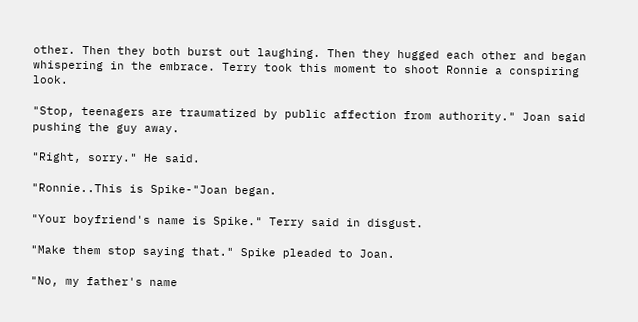other. Then they both burst out laughing. Then they hugged each other and began whispering in the embrace. Terry took this moment to shoot Ronnie a conspiring look.

"Stop, teenagers are traumatized by public affection from authority." Joan said pushing the guy away.

"Right, sorry." He said.

"Ronnie..This is Spike-"Joan began.

"Your boyfriend's name is Spike." Terry said in disgust.

"Make them stop saying that." Spike pleaded to Joan.

"No, my father's name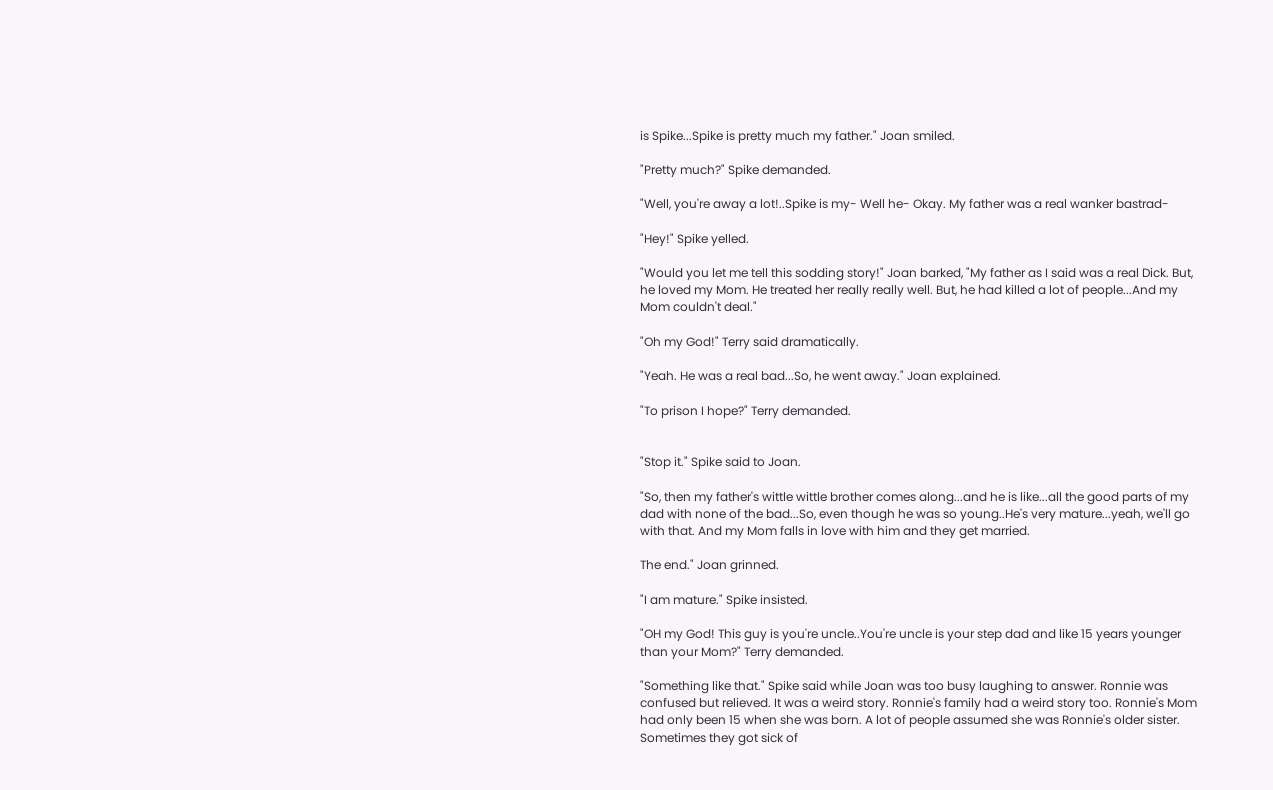is Spike...Spike is pretty much my father." Joan smiled.

"Pretty much?" Spike demanded.

"Well, you're away a lot!..Spike is my- Well he- Okay. My father was a real wanker bastrad-

"Hey!" Spike yelled.

"Would you let me tell this sodding story!" Joan barked, "My father as I said was a real Dick. But, he loved my Mom. He treated her really really well. But, he had killed a lot of people...And my Mom couldn't deal."

"Oh my God!" Terry said dramatically.

"Yeah. He was a real bad...So, he went away." Joan explained.

"To prison I hope?" Terry demanded.


"Stop it." Spike said to Joan.

"So, then my father's wittle wittle brother comes along...and he is like...all the good parts of my dad with none of the bad...So, even though he was so young..He's very mature...yeah, we'll go with that. And my Mom falls in love with him and they get married.

The end." Joan grinned.

"I am mature." Spike insisted.

"OH my God! This guy is you're uncle..You're uncle is your step dad and like 15 years younger than your Mom?" Terry demanded.

"Something like that." Spike said while Joan was too busy laughing to answer. Ronnie was confused but relieved. It was a weird story. Ronnie's family had a weird story too. Ronnie's Mom had only been 15 when she was born. A lot of people assumed she was Ronnie's older sister. Sometimes they got sick of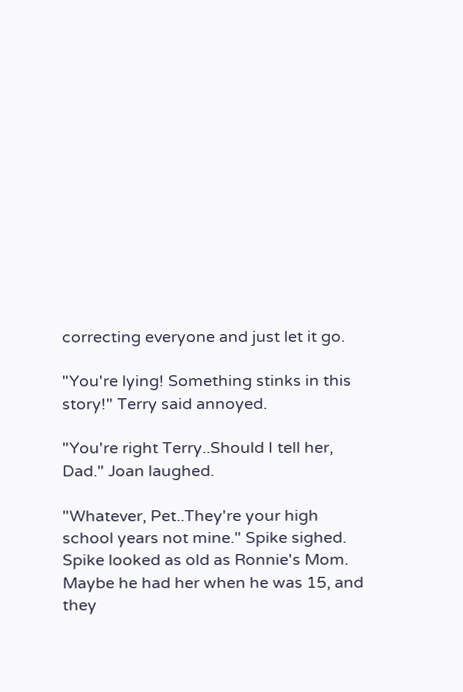correcting everyone and just let it go.

"You're lying! Something stinks in this story!" Terry said annoyed.

"You're right Terry..Should I tell her, Dad." Joan laughed.

"Whatever, Pet..They're your high school years not mine." Spike sighed. Spike looked as old as Ronnie's Mom. Maybe he had her when he was 15, and they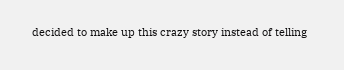decided to make up this crazy story instead of telling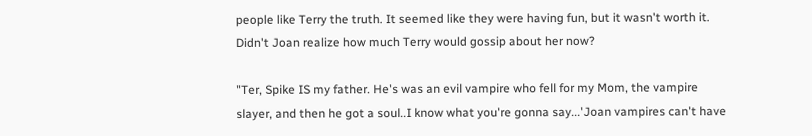people like Terry the truth. It seemed like they were having fun, but it wasn't worth it. Didn't Joan realize how much Terry would gossip about her now?

"Ter, Spike IS my father. He's was an evil vampire who fell for my Mom, the vampire slayer, and then he got a soul..I know what you're gonna say...'Joan vampires can't have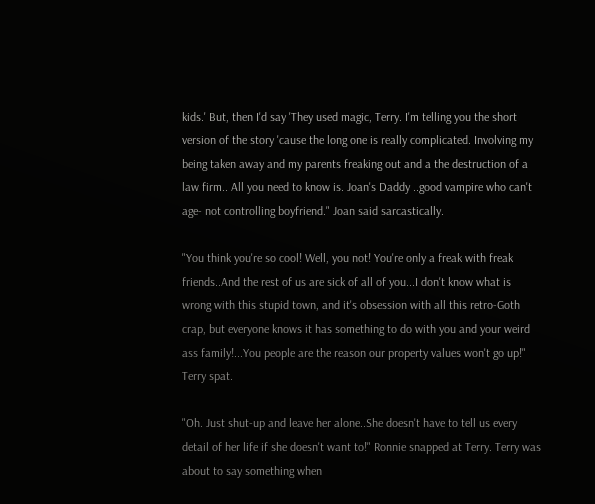kids.' But, then I'd say 'They used magic, Terry. I'm telling you the short version of the story 'cause the long one is really complicated. Involving my being taken away and my parents freaking out and a the destruction of a law firm.. All you need to know is. Joan's Daddy ..good vampire who can't age- not controlling boyfriend." Joan said sarcastically.

"You think you're so cool! Well, you not! You're only a freak with freak friends..And the rest of us are sick of all of you...I don't know what is wrong with this stupid town, and it's obsession with all this retro-Goth crap, but everyone knows it has something to do with you and your weird ass family!...You people are the reason our property values won't go up!" Terry spat.

"Oh. Just shut-up and leave her alone..She doesn't have to tell us every detail of her life if she doesn't want to!" Ronnie snapped at Terry. Terry was about to say something when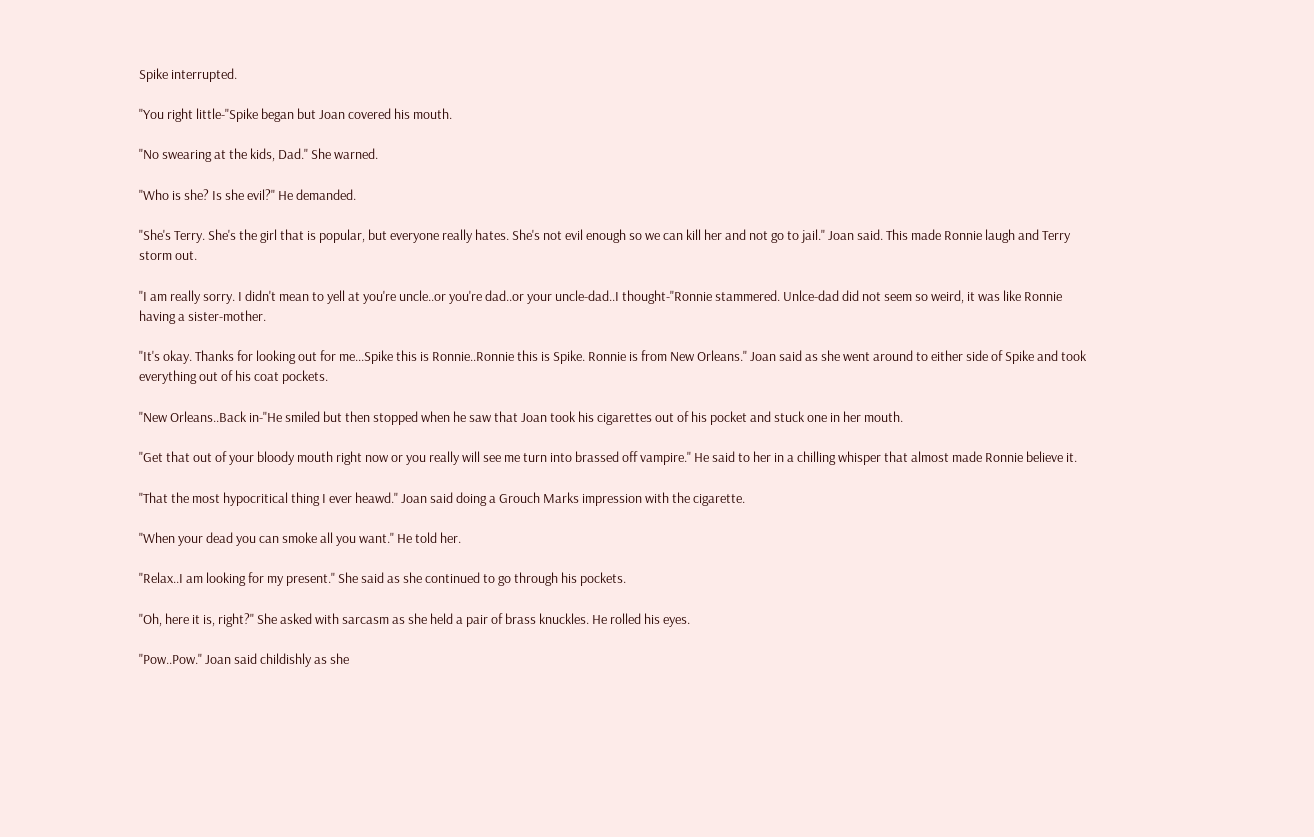Spike interrupted.

"You right little-"Spike began but Joan covered his mouth.

"No swearing at the kids, Dad." She warned.

"Who is she? Is she evil?" He demanded.

"She's Terry. She's the girl that is popular, but everyone really hates. She's not evil enough so we can kill her and not go to jail." Joan said. This made Ronnie laugh and Terry storm out.

"I am really sorry. I didn't mean to yell at you're uncle..or you're dad..or your uncle-dad..I thought-"Ronnie stammered. Unlce-dad did not seem so weird, it was like Ronnie having a sister-mother.

"It's okay. Thanks for looking out for me...Spike this is Ronnie..Ronnie this is Spike. Ronnie is from New Orleans." Joan said as she went around to either side of Spike and took everything out of his coat pockets.

"New Orleans..Back in-"He smiled but then stopped when he saw that Joan took his cigarettes out of his pocket and stuck one in her mouth.

"Get that out of your bloody mouth right now or you really will see me turn into brassed off vampire." He said to her in a chilling whisper that almost made Ronnie believe it.

"That the most hypocritical thing I ever heawd." Joan said doing a Grouch Marks impression with the cigarette.

"When your dead you can smoke all you want." He told her.

"Relax..I am looking for my present." She said as she continued to go through his pockets.

"Oh, here it is, right?" She asked with sarcasm as she held a pair of brass knuckles. He rolled his eyes.

"Pow..Pow." Joan said childishly as she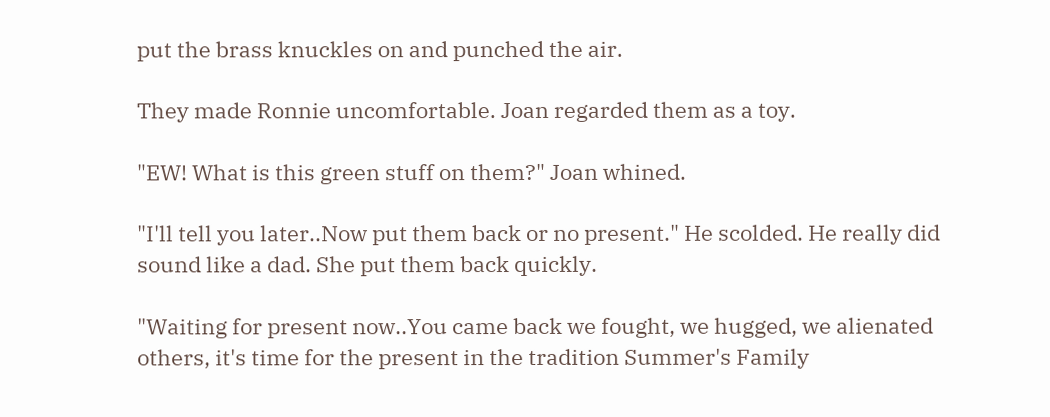put the brass knuckles on and punched the air.

They made Ronnie uncomfortable. Joan regarded them as a toy.

"EW! What is this green stuff on them?" Joan whined.

"I'll tell you later..Now put them back or no present." He scolded. He really did sound like a dad. She put them back quickly.

"Waiting for present now..You came back we fought, we hugged, we alienated others, it's time for the present in the tradition Summer's Family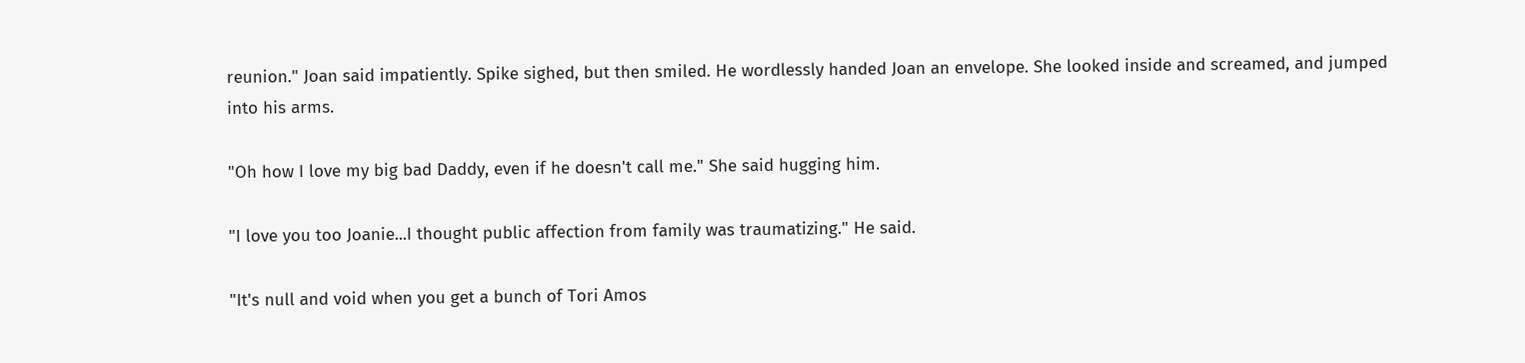reunion." Joan said impatiently. Spike sighed, but then smiled. He wordlessly handed Joan an envelope. She looked inside and screamed, and jumped into his arms.

"Oh how I love my big bad Daddy, even if he doesn't call me." She said hugging him.

"I love you too Joanie...I thought public affection from family was traumatizing." He said.

"It's null and void when you get a bunch of Tori Amos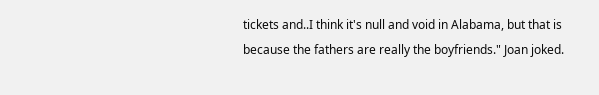tickets and..I think it's null and void in Alabama, but that is because the fathers are really the boyfriends." Joan joked.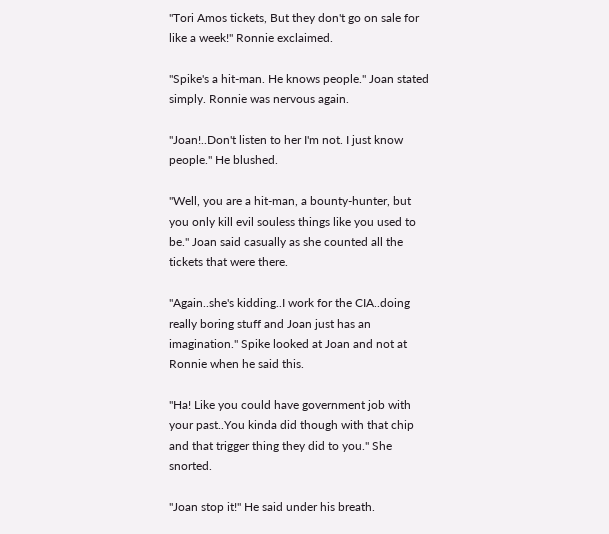"Tori Amos tickets, But they don't go on sale for like a week!" Ronnie exclaimed.

"Spike's a hit-man. He knows people." Joan stated simply. Ronnie was nervous again.

"Joan!..Don't listen to her I'm not. I just know people." He blushed.

"Well, you are a hit-man, a bounty-hunter, but you only kill evil souless things like you used to be." Joan said casually as she counted all the tickets that were there.

"Again..she's kidding..I work for the CIA..doing really boring stuff and Joan just has an imagination." Spike looked at Joan and not at Ronnie when he said this.

"Ha! Like you could have government job with your past..You kinda did though with that chip and that trigger thing they did to you." She snorted.

"Joan stop it!" He said under his breath.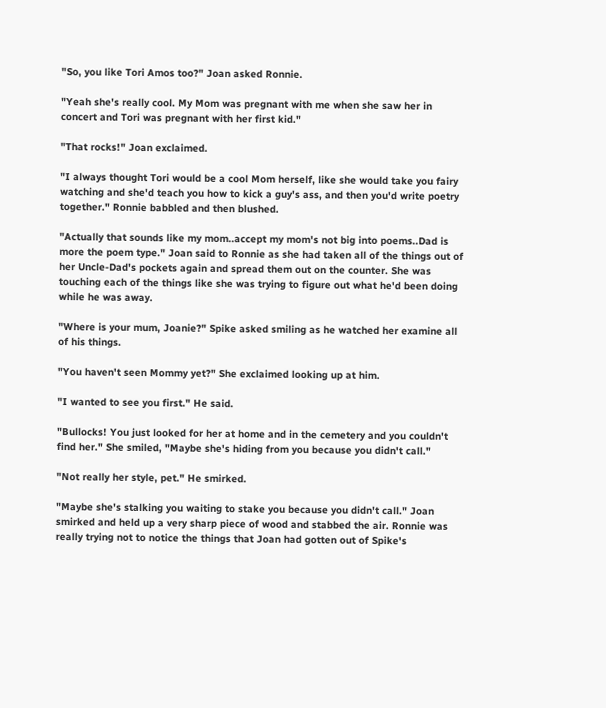"So, you like Tori Amos too?" Joan asked Ronnie.

"Yeah she's really cool. My Mom was pregnant with me when she saw her in concert and Tori was pregnant with her first kid."

"That rocks!" Joan exclaimed.

"I always thought Tori would be a cool Mom herself, like she would take you fairy watching and she'd teach you how to kick a guy's ass, and then you'd write poetry together." Ronnie babbled and then blushed.

"Actually that sounds like my mom..accept my mom's not big into poems..Dad is more the poem type." Joan said to Ronnie as she had taken all of the things out of her Uncle-Dad's pockets again and spread them out on the counter. She was touching each of the things like she was trying to figure out what he'd been doing while he was away.

"Where is your mum, Joanie?" Spike asked smiling as he watched her examine all of his things.

"You haven't seen Mommy yet?" She exclaimed looking up at him.

"I wanted to see you first." He said.

"Bullocks! You just looked for her at home and in the cemetery and you couldn't find her." She smiled, "Maybe she's hiding from you because you didn't call."

"Not really her style, pet." He smirked.

"Maybe she's stalking you waiting to stake you because you didn't call." Joan smirked and held up a very sharp piece of wood and stabbed the air. Ronnie was really trying not to notice the things that Joan had gotten out of Spike's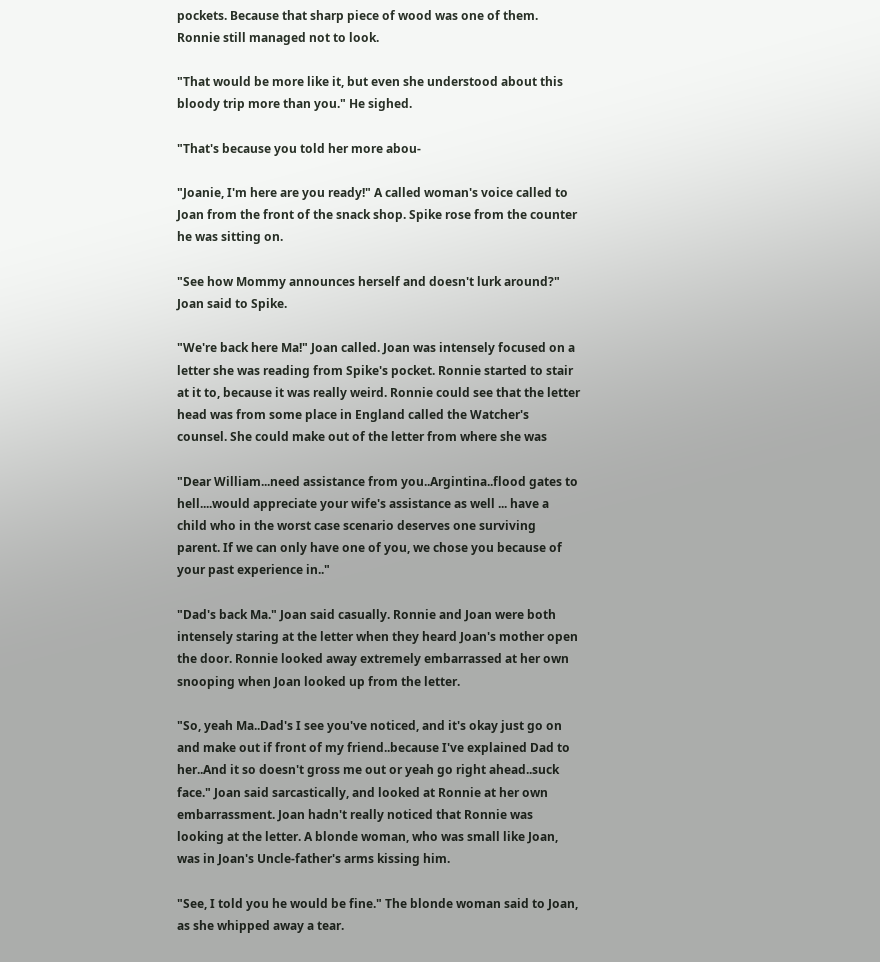pockets. Because that sharp piece of wood was one of them. Ronnie still managed not to look.

"That would be more like it, but even she understood about this bloody trip more than you." He sighed.

"That's because you told her more abou-

"Joanie, I'm here are you ready!" A called woman's voice called to Joan from the front of the snack shop. Spike rose from the counter he was sitting on.

"See how Mommy announces herself and doesn't lurk around?" Joan said to Spike.

"We're back here Ma!" Joan called. Joan was intensely focused on a letter she was reading from Spike's pocket. Ronnie started to stair at it to, because it was really weird. Ronnie could see that the letter head was from some place in England called the Watcher's counsel. She could make out of the letter from where she was

"Dear William...need assistance from you..Argintina..flood gates to hell....would appreciate your wife's assistance as well ... have a child who in the worst case scenario deserves one surviving parent. If we can only have one of you, we chose you because of your past experience in.."

"Dad's back Ma." Joan said casually. Ronnie and Joan were both intensely staring at the letter when they heard Joan's mother open the door. Ronnie looked away extremely embarrassed at her own snooping when Joan looked up from the letter.

"So, yeah Ma..Dad's I see you've noticed, and it's okay just go on and make out if front of my friend..because I've explained Dad to her..And it so doesn't gross me out or yeah go right ahead..suck face." Joan said sarcastically, and looked at Ronnie at her own embarrassment. Joan hadn't really noticed that Ronnie was looking at the letter. A blonde woman, who was small like Joan, was in Joan's Uncle-father's arms kissing him.

"See, I told you he would be fine." The blonde woman said to Joan, as she whipped away a tear.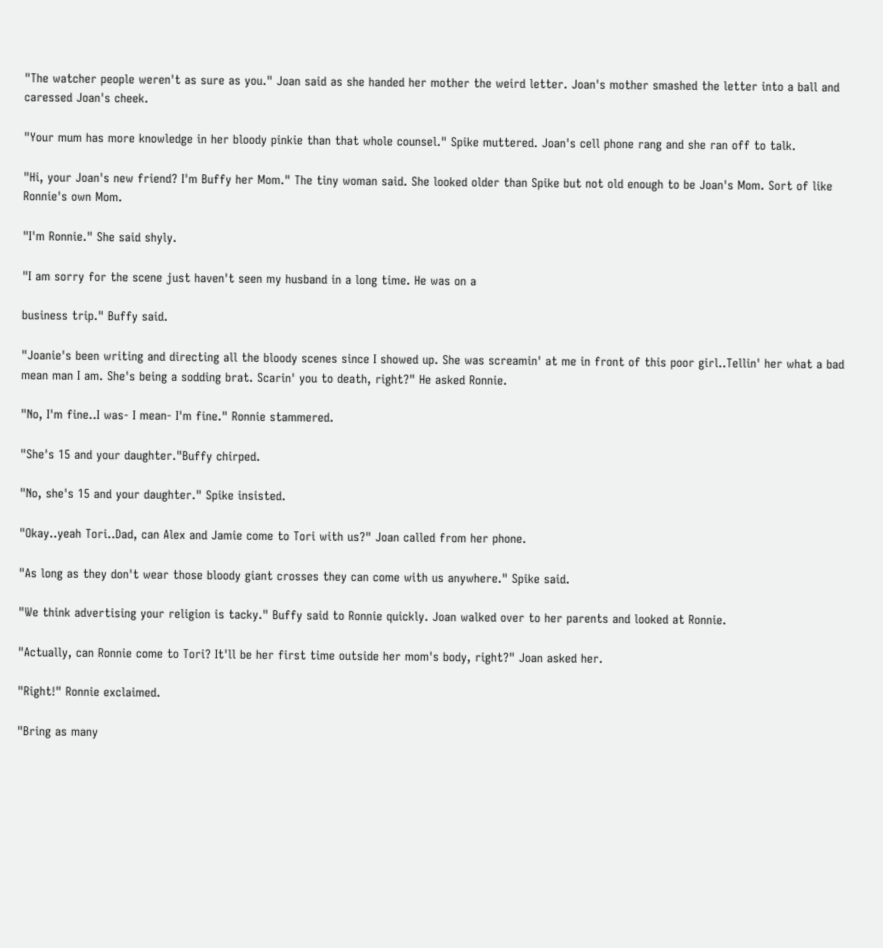"The watcher people weren't as sure as you." Joan said as she handed her mother the weird letter. Joan's mother smashed the letter into a ball and caressed Joan's cheek.

"Your mum has more knowledge in her bloody pinkie than that whole counsel." Spike muttered. Joan's cell phone rang and she ran off to talk.

"Hi, your Joan's new friend? I'm Buffy her Mom." The tiny woman said. She looked older than Spike but not old enough to be Joan's Mom. Sort of like Ronnie's own Mom.

"I'm Ronnie." She said shyly.

"I am sorry for the scene just haven't seen my husband in a long time. He was on a

business trip." Buffy said.

"Joanie's been writing and directing all the bloody scenes since I showed up. She was screamin' at me in front of this poor girl..Tellin' her what a bad mean man I am. She's being a sodding brat. Scarin' you to death, right?" He asked Ronnie.

"No, I'm fine..I was- I mean- I'm fine." Ronnie stammered.

"She's 15 and your daughter."Buffy chirped.

"No, she's 15 and your daughter." Spike insisted.

"Okay..yeah Tori..Dad, can Alex and Jamie come to Tori with us?" Joan called from her phone.

"As long as they don't wear those bloody giant crosses they can come with us anywhere." Spike said.

"We think advertising your religion is tacky." Buffy said to Ronnie quickly. Joan walked over to her parents and looked at Ronnie.

"Actually, can Ronnie come to Tori? It'll be her first time outside her mom's body, right?" Joan asked her.

"Right!" Ronnie exclaimed.

"Bring as many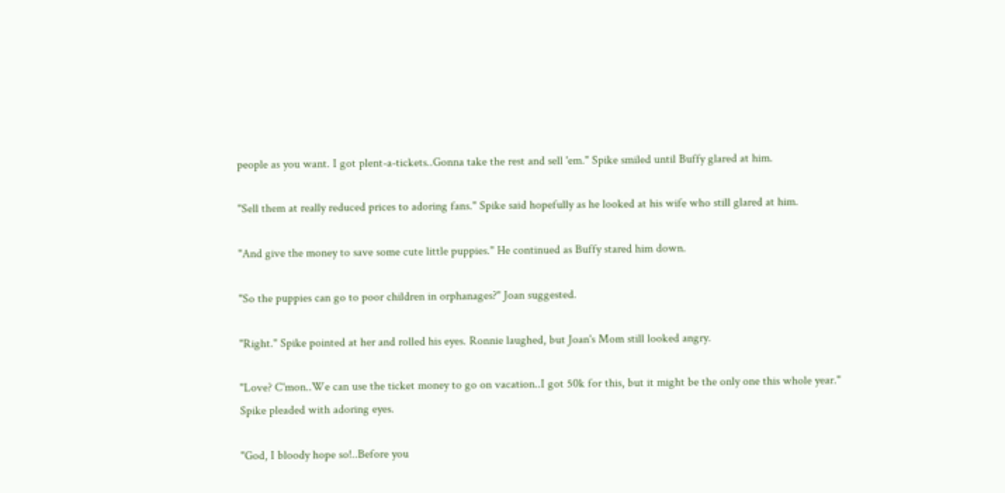people as you want. I got plent-a-tickets..Gonna take the rest and sell 'em." Spike smiled until Buffy glared at him.

"Sell them at really reduced prices to adoring fans." Spike said hopefully as he looked at his wife who still glared at him.

"And give the money to save some cute little puppies." He continued as Buffy stared him down.

"So the puppies can go to poor children in orphanages?" Joan suggested.

"Right." Spike pointed at her and rolled his eyes. Ronnie laughed, but Joan's Mom still looked angry.

"Love? C'mon..We can use the ticket money to go on vacation..I got 50k for this, but it might be the only one this whole year." Spike pleaded with adoring eyes.

"God, I bloody hope so!..Before you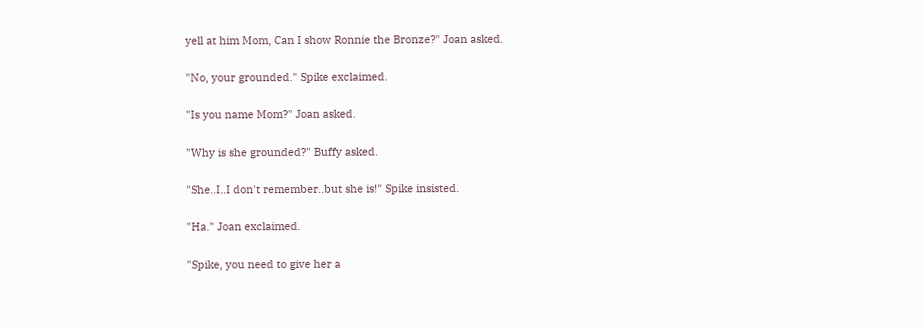yell at him Mom, Can I show Ronnie the Bronze?" Joan asked.

"No, your grounded." Spike exclaimed.

"Is you name Mom?" Joan asked.

"Why is she grounded?" Buffy asked.

"She..I..I don't remember..but she is!" Spike insisted.

"Ha." Joan exclaimed.

"Spike, you need to give her a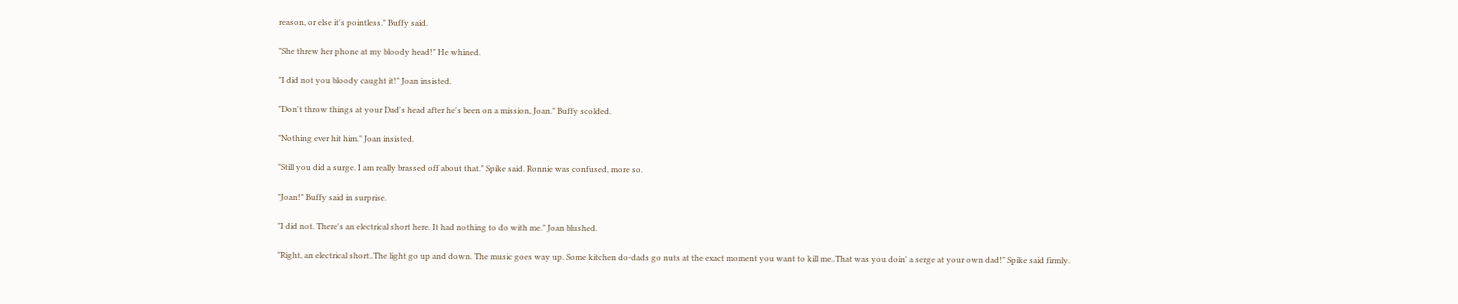reason, or else it's pointless." Buffy said.

"She threw her phone at my bloody head!" He whined.

"I did not you bloody caught it!" Joan insisted.

"Don't throw things at your Dad's head after he's been on a mission, Joan." Buffy scolded.

"Nothing ever hit him." Joan insisted.

"Still you did a surge. I am really brassed off about that." Spike said. Ronnie was confused, more so.

"Joan!" Buffy said in surprise.

"I did not. There's an electrical short here. It had nothing to do with me." Joan blushed.

"Right, an electrical short..The light go up and down. The music goes way up. Some kitchen do-dads go nuts at the exact moment you want to kill me..That was you doin' a serge at your own dad!" Spike said firmly.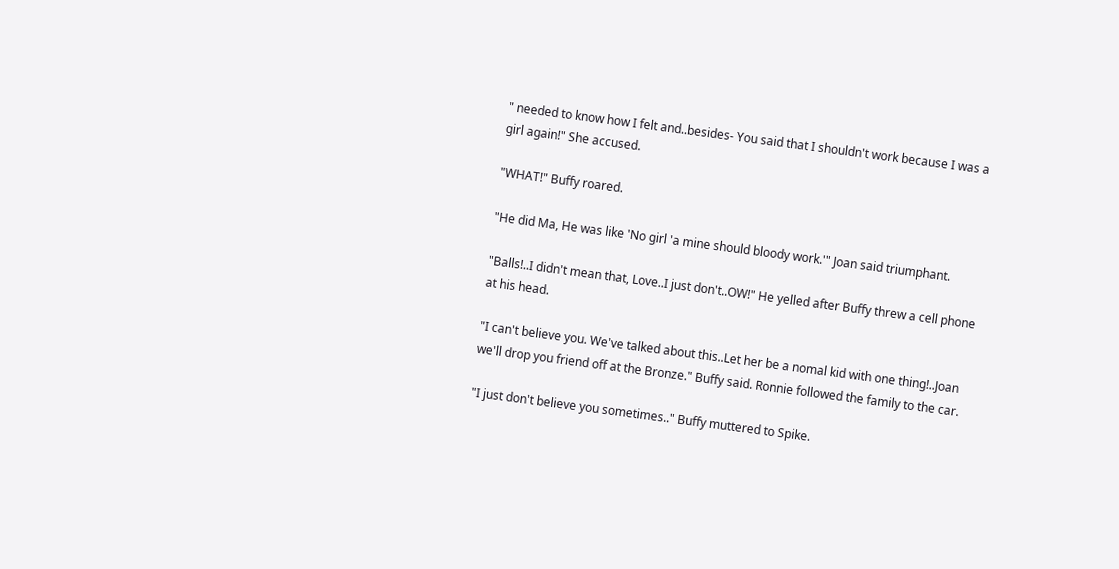" needed to know how I felt and..besides- You said that I shouldn't work because I was a girl again!" She accused.

"WHAT!" Buffy roared.

"He did Ma, He was like 'No girl 'a mine should bloody work.'" Joan said triumphant.

"Balls!..I didn't mean that, Love..I just don't..OW!" He yelled after Buffy threw a cell phone at his head.

"I can't believe you. We've talked about this..Let her be a nomal kid with one thing!..Joan we'll drop you friend off at the Bronze." Buffy said. Ronnie followed the family to the car.

"I just don't believe you sometimes.." Buffy muttered to Spike.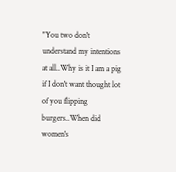"You two don't understand my intentions at all..Why is it I am a pig if I don't want thought lot of you flipping burgers..When did women's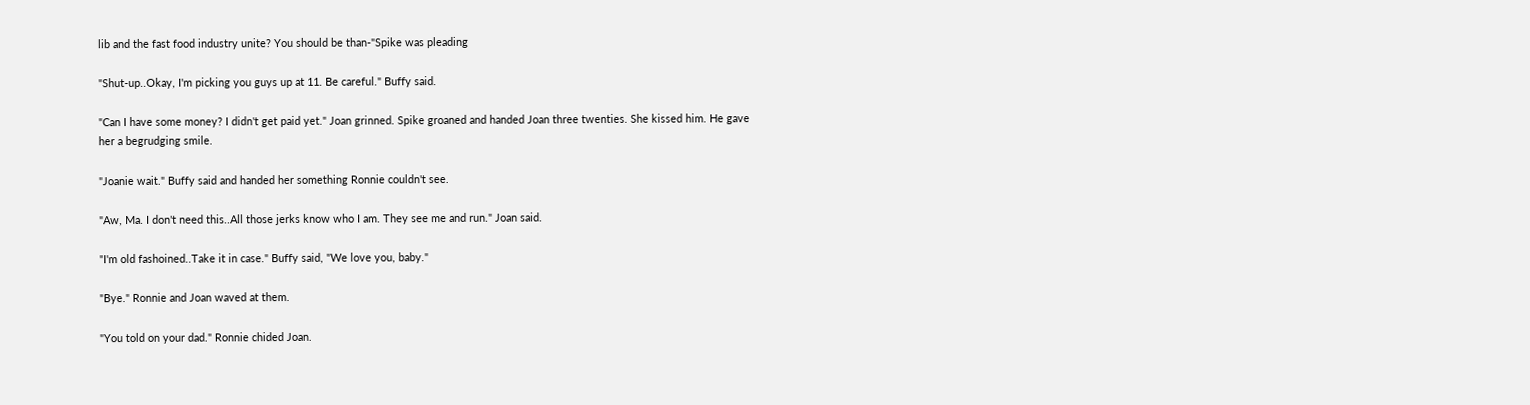lib and the fast food industry unite? You should be than-"Spike was pleading

"Shut-up..Okay, I'm picking you guys up at 11. Be careful." Buffy said.

"Can I have some money? I didn't get paid yet." Joan grinned. Spike groaned and handed Joan three twenties. She kissed him. He gave her a begrudging smile.

"Joanie wait." Buffy said and handed her something Ronnie couldn't see.

"Aw, Ma. I don't need this..All those jerks know who I am. They see me and run." Joan said.

"I'm old fashoined..Take it in case." Buffy said, "We love you, baby."

"Bye." Ronnie and Joan waved at them.

"You told on your dad." Ronnie chided Joan.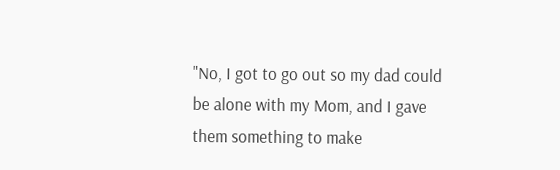"No, I got to go out so my dad could be alone with my Mom, and I gave them something to make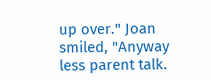up over." Joan smiled, "Anyway less parent talk.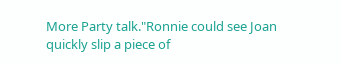More Party talk."Ronnie could see Joan quickly slip a piece of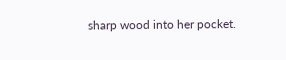sharp wood into her pocket.